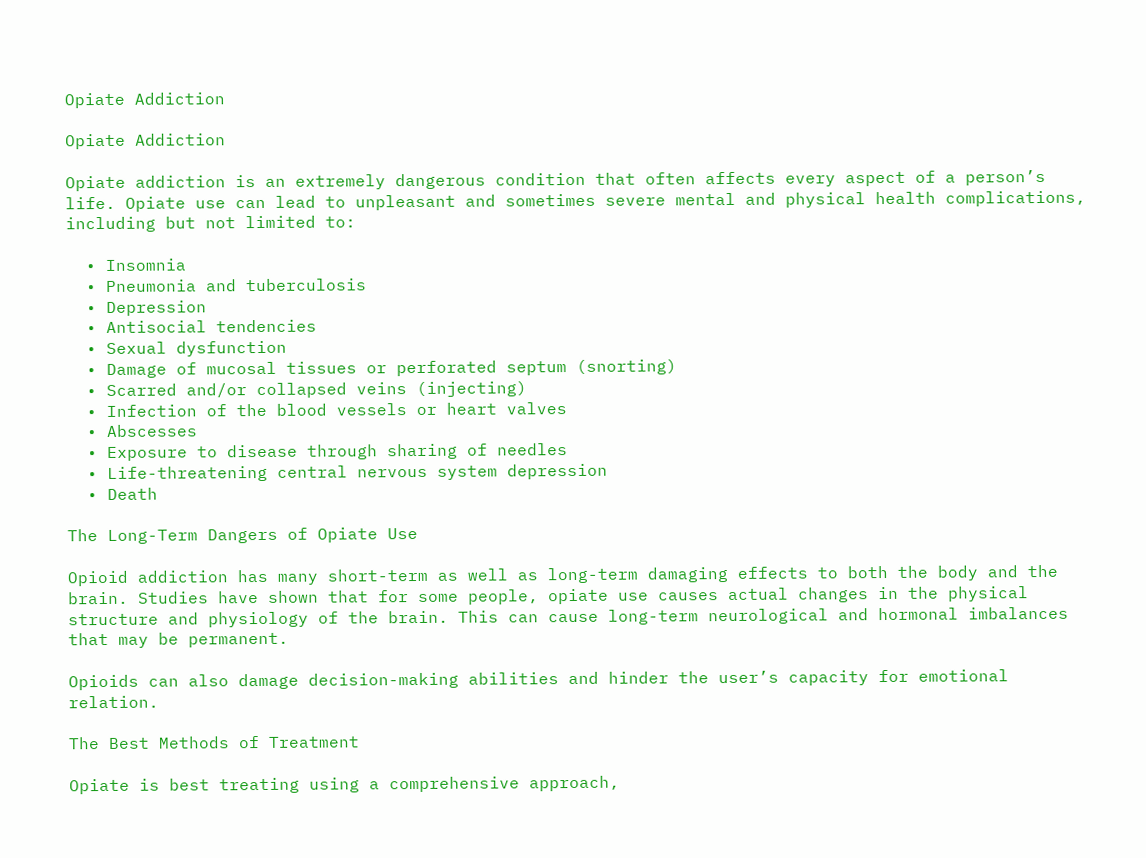Opiate Addiction

Opiate Addiction

Opiate addiction is an extremely dangerous condition that often affects every aspect of a person’s life. Opiate use can lead to unpleasant and sometimes severe mental and physical health complications, including but not limited to:

  • Insomnia
  • Pneumonia and tuberculosis
  • Depression
  • Antisocial tendencies
  • Sexual dysfunction
  • Damage of mucosal tissues or perforated septum (snorting)
  • Scarred and/or collapsed veins (injecting)
  • Infection of the blood vessels or heart valves
  • Abscesses
  • Exposure to disease through sharing of needles
  • Life-threatening central nervous system depression
  • Death

The Long-Term Dangers of Opiate Use

Opioid addiction has many short-term as well as long-term damaging effects to both the body and the brain. Studies have shown that for some people, opiate use causes actual changes in the physical structure and physiology of the brain. This can cause long-term neurological and hormonal imbalances that may be permanent.

Opioids can also damage decision-making abilities and hinder the user’s capacity for emotional relation.

The Best Methods of Treatment

Opiate is best treating using a comprehensive approach,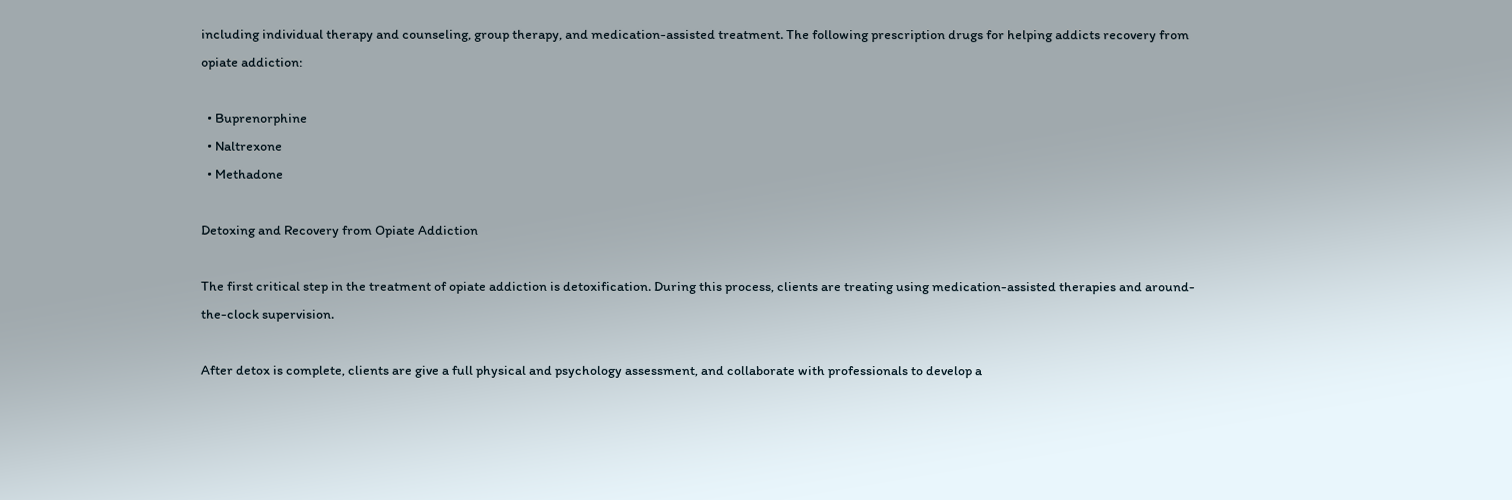including individual therapy and counseling, group therapy, and medication-assisted treatment. The following prescription drugs for helping addicts recovery from opiate addiction:

  • Buprenorphine
  • Naltrexone
  • Methadone

Detoxing and Recovery from Opiate Addiction

The first critical step in the treatment of opiate addiction is detoxification. During this process, clients are treating using medication-assisted therapies and around-the-clock supervision.

After detox is complete, clients are give a full physical and psychology assessment, and collaborate with professionals to develop a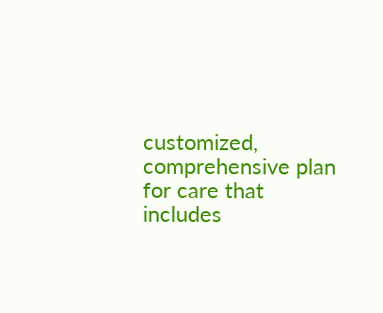customized, comprehensive plan for care that includes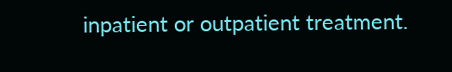inpatient or outpatient treatment.